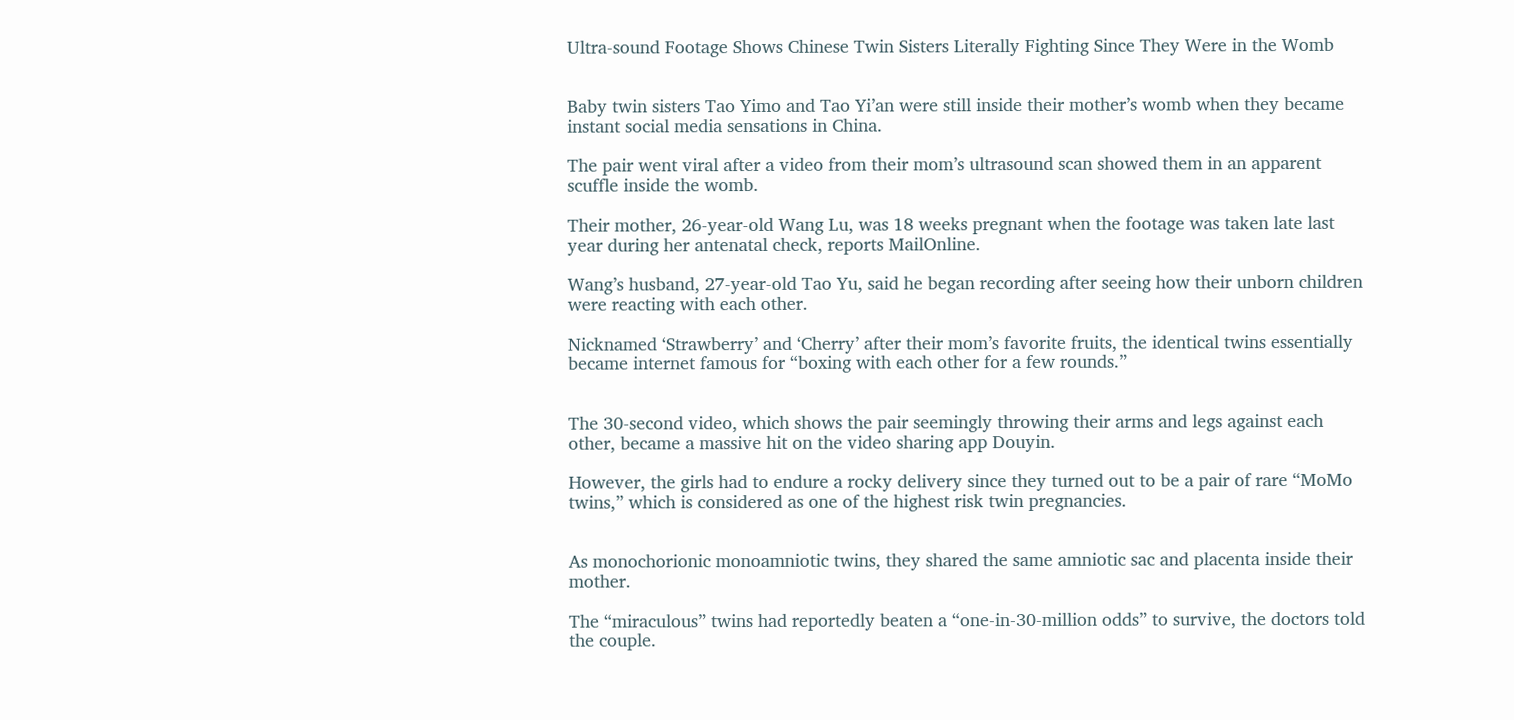Ultra-sound Footage Shows Chinese Twin Sisters Literally Fighting Since They Were in the Womb


Baby twin sisters Tao Yimo and Tao Yi’an were still inside their mother’s womb when they became instant social media sensations in China.

The pair went viral after a video from their mom’s ultrasound scan showed them in an apparent scuffle inside the womb.

Their mother, 26-year-old Wang Lu, was 18 weeks pregnant when the footage was taken late last year during her antenatal check, reports MailOnline.

Wang’s husband, 27-year-old Tao Yu, said he began recording after seeing how their unborn children were reacting with each other.

Nicknamed ‘Strawberry’ and ‘Cherry’ after their mom’s favorite fruits, the identical twins essentially became internet famous for “boxing with each other for a few rounds.”


The 30-second video, which shows the pair seemingly throwing their arms and legs against each other, became a massive hit on the video sharing app Douyin.

However, the girls had to endure a rocky delivery since they turned out to be a pair of rare “MoMo twins,” which is considered as one of the highest risk twin pregnancies.


As monochorionic monoamniotic twins, they shared the same amniotic sac and placenta inside their mother.

The “miraculous” twins had reportedly beaten a “one-in-30-million odds” to survive, the doctors told the couple.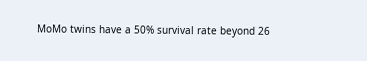MoMo twins have a 50% survival rate beyond 26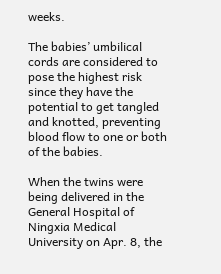weeks.

The babies’ umbilical cords are considered to pose the highest risk since they have the potential to get tangled and knotted, preventing blood flow to one or both of the babies.

When the twins were being delivered in the General Hospital of Ningxia Medical University on Apr. 8, the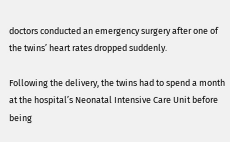doctors conducted an emergency surgery after one of the twins’ heart rates dropped suddenly.

Following the delivery, the twins had to spend a month at the hospital’s Neonatal Intensive Care Unit before being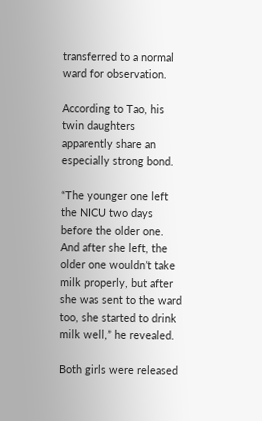transferred to a normal ward for observation.

According to Tao, his twin daughters apparently share an especially strong bond.

“The younger one left the NICU two days before the older one. And after she left, the older one wouldn’t take milk properly, but after she was sent to the ward too, she started to drink milk well,” he revealed.

Both girls were released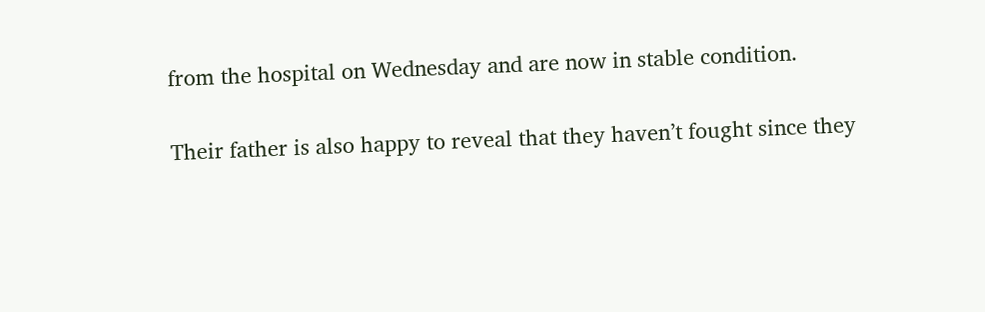from the hospital on Wednesday and are now in stable condition.

Their father is also happy to reveal that they haven’t fought since they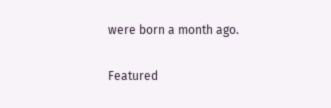were born a month ago.

Featured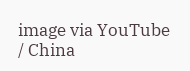image via YouTube / China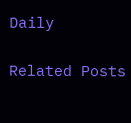Daily

Related Posts